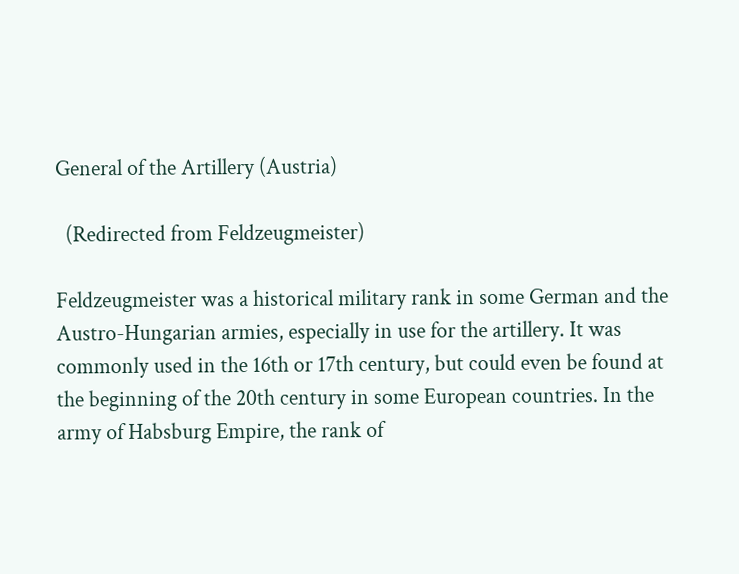General of the Artillery (Austria)

  (Redirected from Feldzeugmeister)

Feldzeugmeister was a historical military rank in some German and the Austro-Hungarian armies, especially in use for the artillery. It was commonly used in the 16th or 17th century, but could even be found at the beginning of the 20th century in some European countries. In the army of Habsburg Empire, the rank of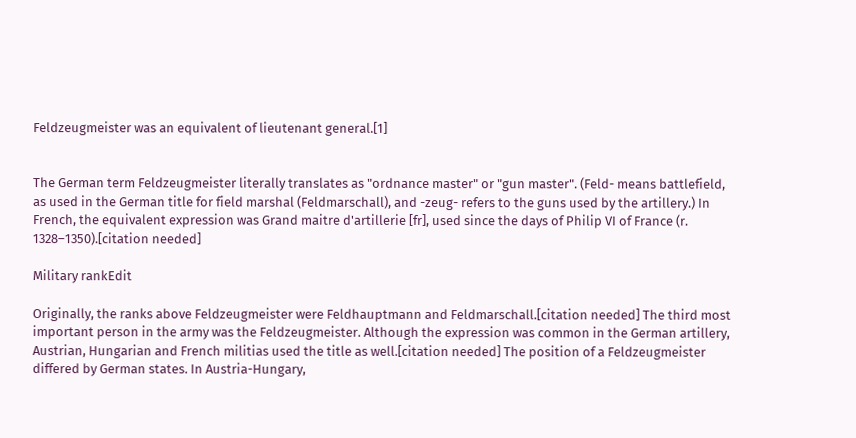Feldzeugmeister was an equivalent of lieutenant general.[1]


The German term Feldzeugmeister literally translates as "ordnance master" or "gun master". (Feld- means battlefield, as used in the German title for field marshal (Feldmarschall), and -zeug- refers to the guns used by the artillery.) In French, the equivalent expression was Grand maitre d'artillerie [fr], used since the days of Philip VI of France (r. 1328–1350).[citation needed]

Military rankEdit

Originally, the ranks above Feldzeugmeister were Feldhauptmann and Feldmarschall.[citation needed] The third most important person in the army was the Feldzeugmeister. Although the expression was common in the German artillery, Austrian, Hungarian and French militias used the title as well.[citation needed] The position of a Feldzeugmeister differed by German states. In Austria-Hungary,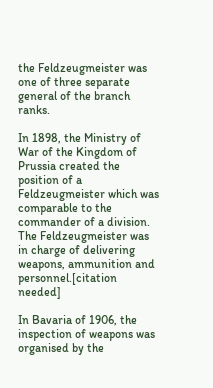the Feldzeugmeister was one of three separate general of the branch ranks.

In 1898, the Ministry of War of the Kingdom of Prussia created the position of a Feldzeugmeister which was comparable to the commander of a division. The Feldzeugmeister was in charge of delivering weapons, ammunition and personnel.[citation needed]

In Bavaria of 1906, the inspection of weapons was organised by the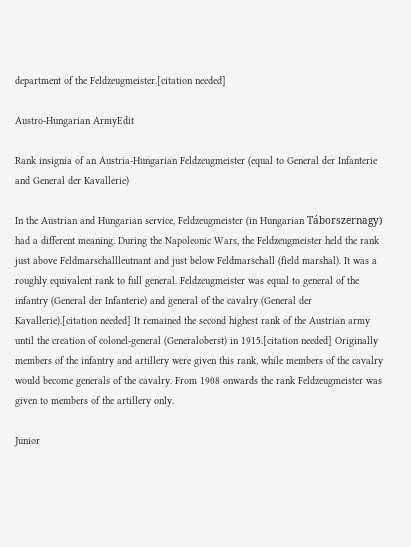department of the Feldzeugmeister.[citation needed]

Austro-Hungarian ArmyEdit

Rank insignia of an Austria-Hungarian Feldzeugmeister (equal to General der Infanterie and General der Kavallerie)

In the Austrian and Hungarian service, Feldzeugmeister (in Hungarian Táborszernagy) had a different meaning. During the Napoleonic Wars, the Feldzeugmeister held the rank just above Feldmarschallleutnant and just below Feldmarschall (field marshal). It was a roughly equivalent rank to full general. Feldzeugmeister was equal to general of the infantry (General der Infanterie) and general of the cavalry (General der Kavallerie).[citation needed] It remained the second highest rank of the Austrian army until the creation of colonel-general (Generaloberst) in 1915.[citation needed] Originally members of the infantry and artillery were given this rank, while members of the cavalry would become generals of the cavalry. From 1908 onwards the rank Feldzeugmeister was given to members of the artillery only.

Junior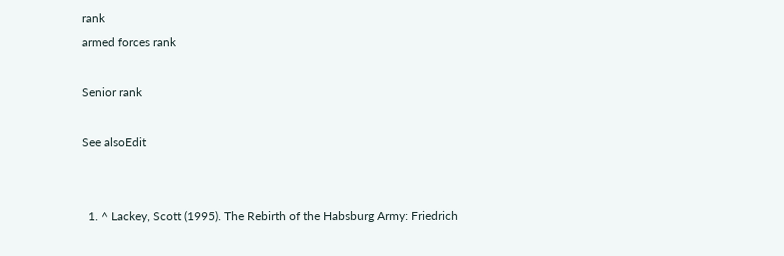rank
armed forces rank

Senior rank

See alsoEdit


  1. ^ Lackey, Scott (1995). The Rebirth of the Habsburg Army: Friedrich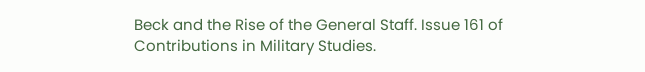Beck and the Rise of the General Staff. Issue 161 of Contributions in Military Studies.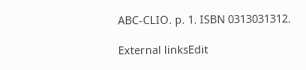ABC-CLIO. p. 1. ISBN 0313031312.

External linksEdit